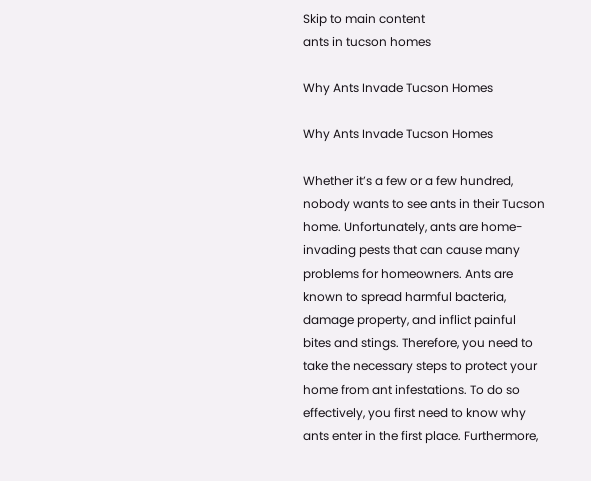Skip to main content
ants in tucson homes

Why Ants Invade Tucson Homes

Why Ants Invade Tucson Homes

Whether it’s a few or a few hundred, nobody wants to see ants in their Tucson home. Unfortunately, ants are home-invading pests that can cause many problems for homeowners. Ants are known to spread harmful bacteria, damage property, and inflict painful bites and stings. Therefore, you need to take the necessary steps to protect your home from ant infestations. To do so effectively, you first need to know why ants enter in the first place. Furthermore,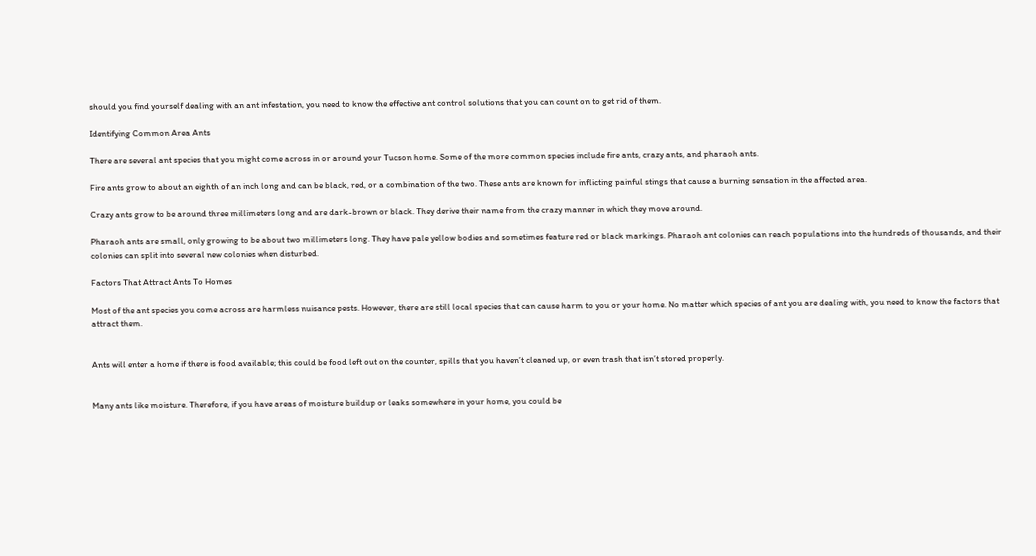should you find yourself dealing with an ant infestation, you need to know the effective ant control solutions that you can count on to get rid of them.

Identifying Common Area Ants

There are several ant species that you might come across in or around your Tucson home. Some of the more common species include fire ants, crazy ants, and pharaoh ants.

Fire ants grow to about an eighth of an inch long and can be black, red, or a combination of the two. These ants are known for inflicting painful stings that cause a burning sensation in the affected area.

Crazy ants grow to be around three millimeters long and are dark-brown or black. They derive their name from the crazy manner in which they move around.

Pharaoh ants are small, only growing to be about two millimeters long. They have pale yellow bodies and sometimes feature red or black markings. Pharaoh ant colonies can reach populations into the hundreds of thousands, and their colonies can split into several new colonies when disturbed.

Factors That Attract Ants To Homes

Most of the ant species you come across are harmless nuisance pests. However, there are still local species that can cause harm to you or your home. No matter which species of ant you are dealing with, you need to know the factors that attract them.


Ants will enter a home if there is food available; this could be food left out on the counter, spills that you haven’t cleaned up, or even trash that isn’t stored properly.


Many ants like moisture. Therefore, if you have areas of moisture buildup or leaks somewhere in your home, you could be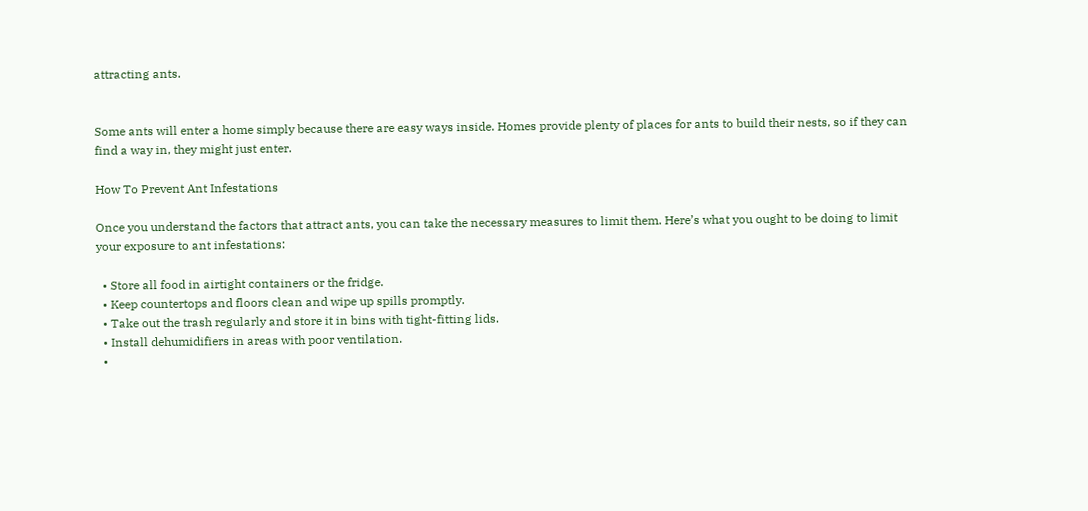attracting ants.


Some ants will enter a home simply because there are easy ways inside. Homes provide plenty of places for ants to build their nests, so if they can find a way in, they might just enter.

How To Prevent Ant Infestations

Once you understand the factors that attract ants, you can take the necessary measures to limit them. Here’s what you ought to be doing to limit your exposure to ant infestations:

  • Store all food in airtight containers or the fridge.
  • Keep countertops and floors clean and wipe up spills promptly.
  • Take out the trash regularly and store it in bins with tight-fitting lids.
  • Install dehumidifiers in areas with poor ventilation.
  •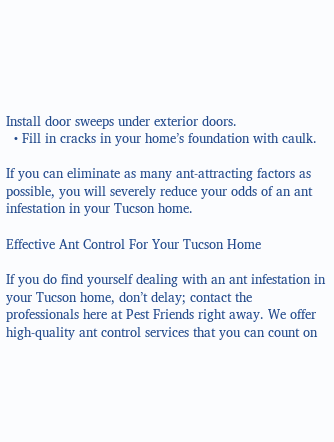Install door sweeps under exterior doors.
  • Fill in cracks in your home’s foundation with caulk.

If you can eliminate as many ant-attracting factors as possible, you will severely reduce your odds of an ant infestation in your Tucson home.

Effective Ant Control For Your Tucson Home

If you do find yourself dealing with an ant infestation in your Tucson home, don’t delay; contact the professionals here at Pest Friends right away. We offer high-quality ant control services that you can count on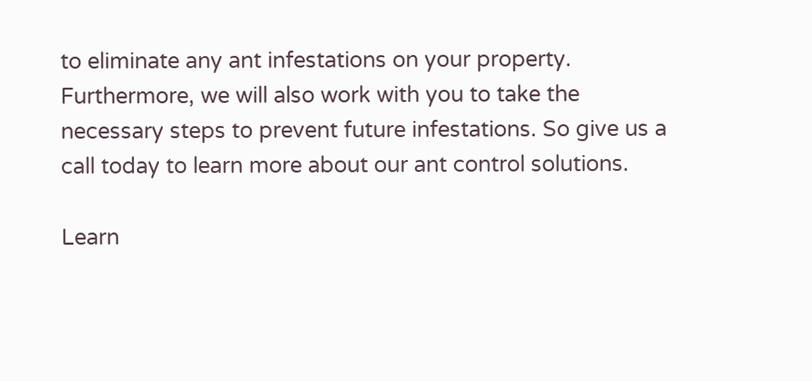to eliminate any ant infestations on your property. Furthermore, we will also work with you to take the necessary steps to prevent future infestations. So give us a call today to learn more about our ant control solutions.

Learn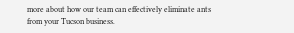more about how our team can effectively eliminate ants from your Tucson business.